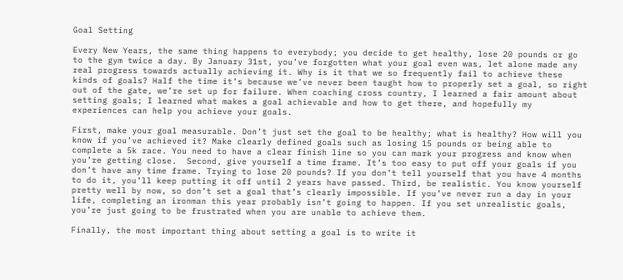Goal Setting

Every New Years, the same thing happens to everybody; you decide to get healthy, lose 20 pounds or go to the gym twice a day. By January 31st, you’ve forgotten what your goal even was, let alone made any real progress towards actually achieving it. Why is it that we so frequently fail to achieve these kinds of goals? Half the time it’s because we’ve never been taught how to properly set a goal, so right out of the gate, we’re set up for failure. When coaching cross country, I learned a fair amount about setting goals; I learned what makes a goal achievable and how to get there, and hopefully my experiences can help you achieve your goals.

First, make your goal measurable. Don’t just set the goal to be healthy; what is healthy? How will you know if you’ve achieved it? Make clearly defined goals such as losing 15 pounds or being able to complete a 5k race. You need to have a clear finish line so you can mark your progress and know when you’re getting close.  Second, give yourself a time frame. It’s too easy to put off your goals if you don’t have any time frame. Trying to lose 20 pounds? If you don’t tell yourself that you have 4 months to do it, you’ll keep putting it off until 2 years have passed. Third, be realistic. You know yourself pretty well by now, so don’t set a goal that’s clearly impossible. If you’ve never run a day in your life, completing an ironman this year probably isn’t going to happen. If you set unrealistic goals, you’re just going to be frustrated when you are unable to achieve them.

Finally, the most important thing about setting a goal is to write it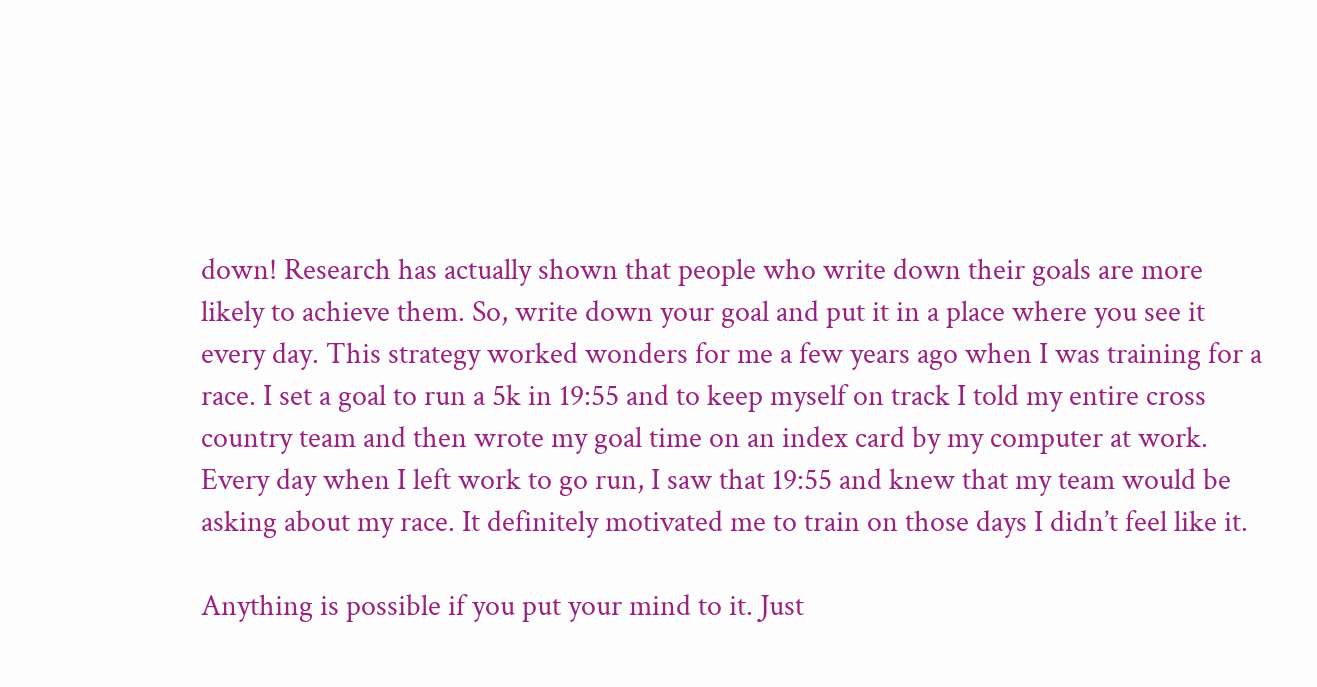down! Research has actually shown that people who write down their goals are more likely to achieve them. So, write down your goal and put it in a place where you see it every day. This strategy worked wonders for me a few years ago when I was training for a race. I set a goal to run a 5k in 19:55 and to keep myself on track I told my entire cross country team and then wrote my goal time on an index card by my computer at work. Every day when I left work to go run, I saw that 19:55 and knew that my team would be asking about my race. It definitely motivated me to train on those days I didn’t feel like it.

Anything is possible if you put your mind to it. Just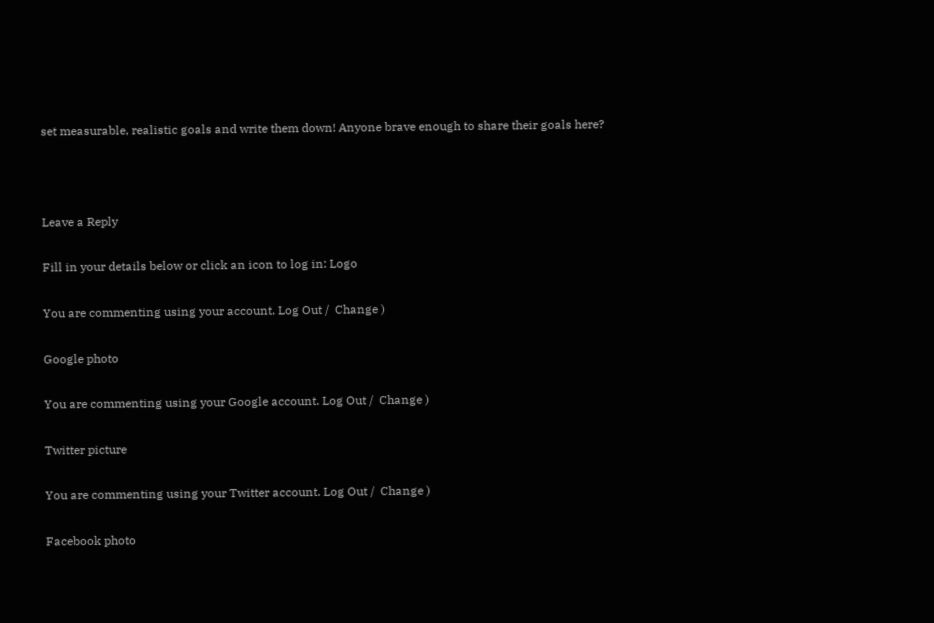set measurable, realistic goals and write them down! Anyone brave enough to share their goals here?



Leave a Reply

Fill in your details below or click an icon to log in: Logo

You are commenting using your account. Log Out /  Change )

Google photo

You are commenting using your Google account. Log Out /  Change )

Twitter picture

You are commenting using your Twitter account. Log Out /  Change )

Facebook photo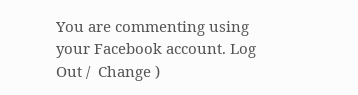You are commenting using your Facebook account. Log Out /  Change )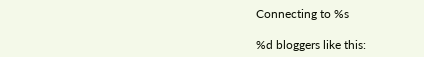Connecting to %s

%d bloggers like this: